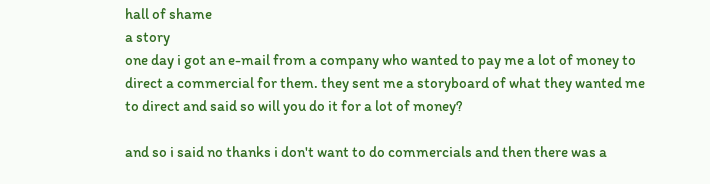hall of shame
a story
one day i got an e-mail from a company who wanted to pay me a lot of money to direct a commercial for them. they sent me a storyboard of what they wanted me to direct and said so will you do it for a lot of money?

and so i said no thanks i don't want to do commercials and then there was a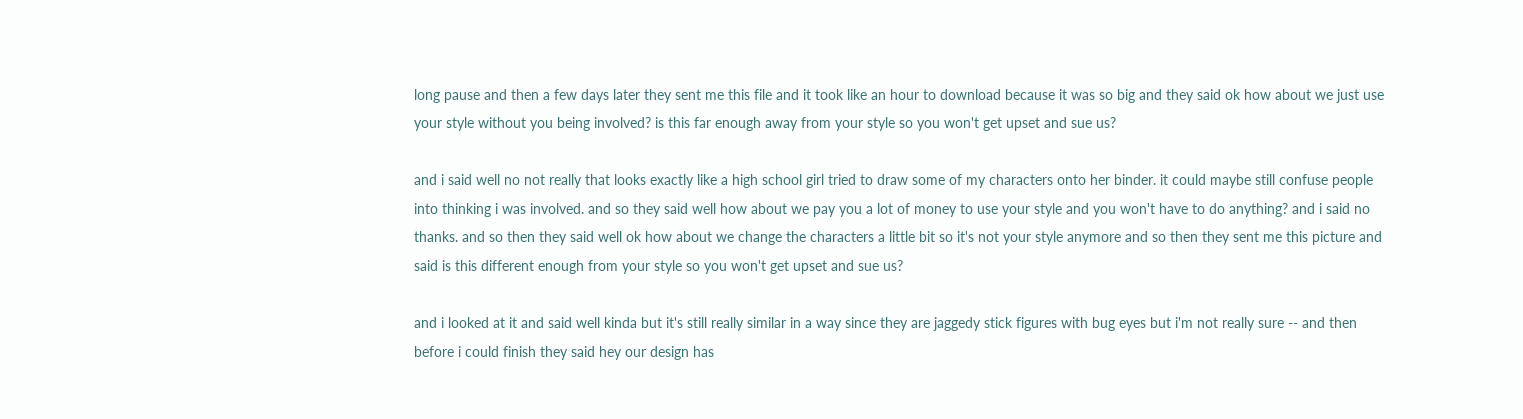long pause and then a few days later they sent me this file and it took like an hour to download because it was so big and they said ok how about we just use your style without you being involved? is this far enough away from your style so you won't get upset and sue us?

and i said well no not really that looks exactly like a high school girl tried to draw some of my characters onto her binder. it could maybe still confuse people into thinking i was involved. and so they said well how about we pay you a lot of money to use your style and you won't have to do anything? and i said no thanks. and so then they said well ok how about we change the characters a little bit so it's not your style anymore and so then they sent me this picture and said is this different enough from your style so you won't get upset and sue us?

and i looked at it and said well kinda but it's still really similar in a way since they are jaggedy stick figures with bug eyes but i'm not really sure -- and then before i could finish they said hey our design has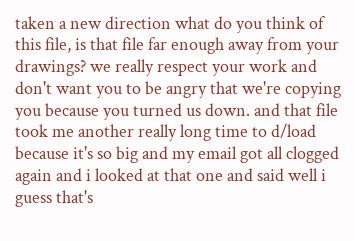taken a new direction what do you think of this file, is that file far enough away from your drawings? we really respect your work and don't want you to be angry that we're copying you because you turned us down. and that file took me another really long time to d/load because it's so big and my email got all clogged again and i looked at that one and said well i guess that's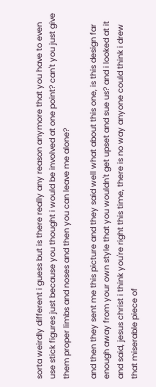sorta weirdly different i guess but is there really any reason anymore that you have to even use stick figures just because you thought i would be involved at one point? can't you just give them proper limbs and noses and then you can leave me alone?

and then they sent me this picture and they said well what about this one, is this design far enough away from your own style that you wouldn't get upset and sue us? and i looked at it and said, jesus christ i think you're right this time, there is no way anyone could think i drew that miserable piece of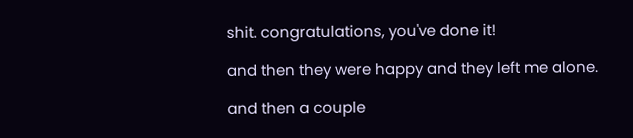shit. congratulations, you've done it!

and then they were happy and they left me alone.

and then a couple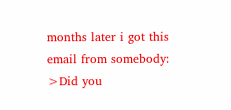months later i got this email from somebody:
>Did you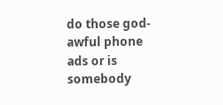do those god-awful phone ads or is somebody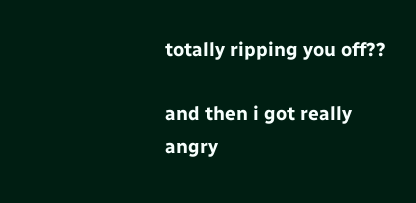totally ripping you off??

and then i got really angry